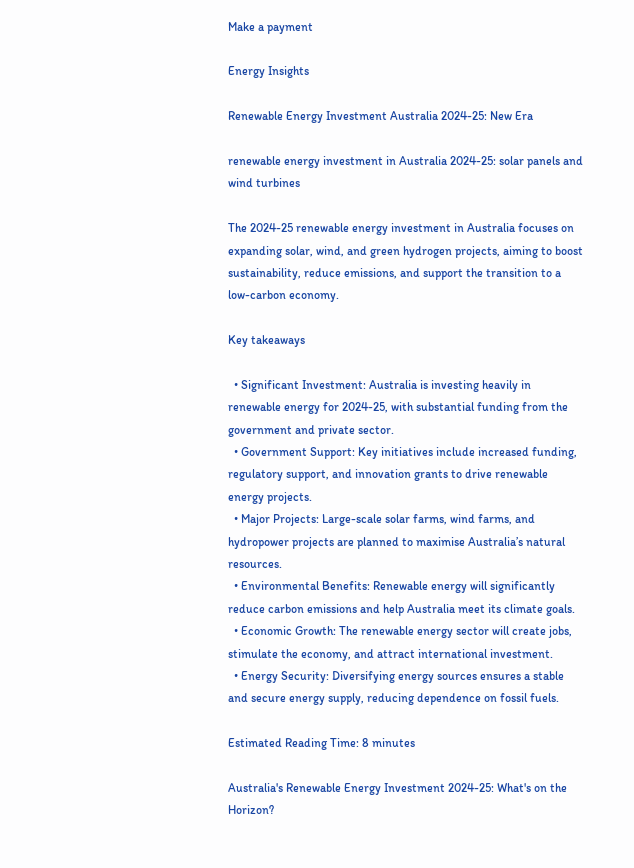Make a payment

Energy Insights

Renewable Energy Investment Australia 2024-25: New Era

renewable energy investment in Australia 2024-25: solar panels and wind turbines

The 2024-25 renewable energy investment in Australia focuses on expanding solar, wind, and green hydrogen projects, aiming to boost sustainability, reduce emissions, and support the transition to a low-carbon economy.

Key takeaways

  • Significant Investment: Australia is investing heavily in renewable energy for 2024-25, with substantial funding from the government and private sector.
  • Government Support: Key initiatives include increased funding, regulatory support, and innovation grants to drive renewable energy projects.
  • Major Projects: Large-scale solar farms, wind farms, and hydropower projects are planned to maximise Australia’s natural resources.
  • Environmental Benefits: Renewable energy will significantly reduce carbon emissions and help Australia meet its climate goals.
  • Economic Growth: The renewable energy sector will create jobs, stimulate the economy, and attract international investment.
  • Energy Security: Diversifying energy sources ensures a stable and secure energy supply, reducing dependence on fossil fuels.

Estimated Reading Time: 8 minutes

Australia's Renewable Energy Investment 2024-25: What's on the Horizon?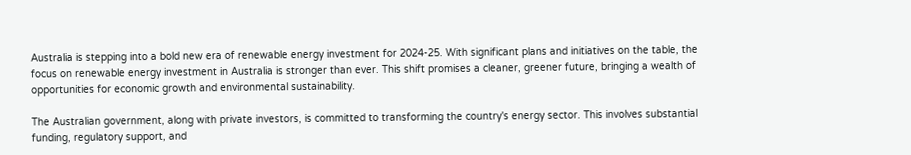Australia is stepping into a bold new era of renewable energy investment for 2024-25. With significant plans and initiatives on the table, the focus on renewable energy investment in Australia is stronger than ever. This shift promises a cleaner, greener future, bringing a wealth of opportunities for economic growth and environmental sustainability.

The Australian government, along with private investors, is committed to transforming the country's energy sector. This involves substantial funding, regulatory support, and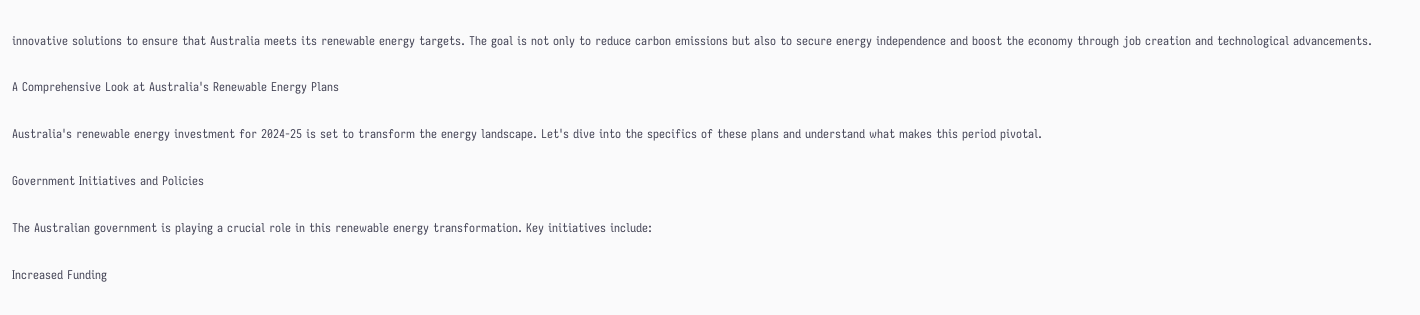innovative solutions to ensure that Australia meets its renewable energy targets. The goal is not only to reduce carbon emissions but also to secure energy independence and boost the economy through job creation and technological advancements.

A Comprehensive Look at Australia's Renewable Energy Plans

Australia's renewable energy investment for 2024-25 is set to transform the energy landscape. Let's dive into the specifics of these plans and understand what makes this period pivotal.

Government Initiatives and Policies

The Australian government is playing a crucial role in this renewable energy transformation. Key initiatives include:

Increased Funding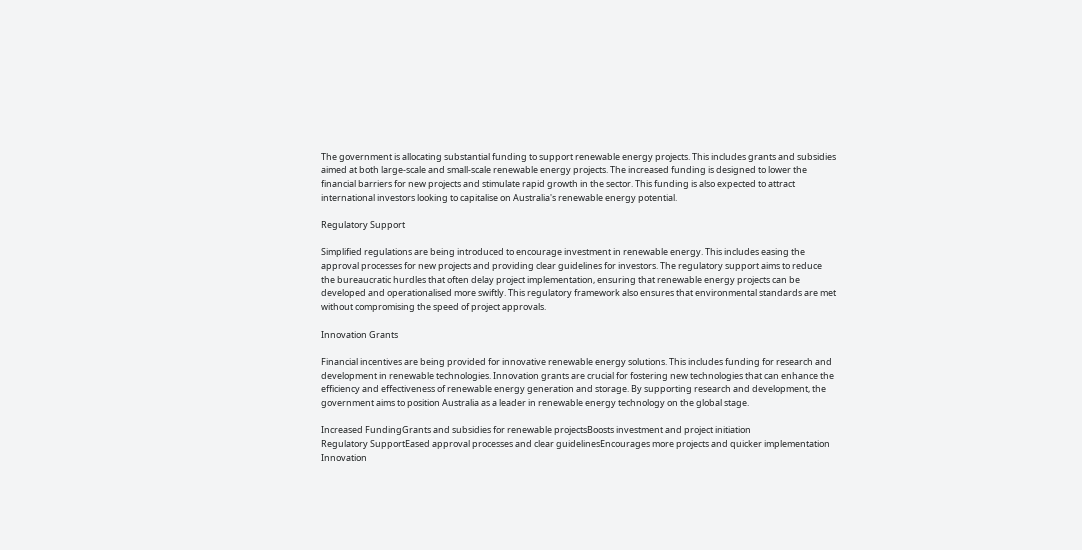The government is allocating substantial funding to support renewable energy projects. This includes grants and subsidies aimed at both large-scale and small-scale renewable energy projects. The increased funding is designed to lower the financial barriers for new projects and stimulate rapid growth in the sector. This funding is also expected to attract international investors looking to capitalise on Australia's renewable energy potential.

Regulatory Support

Simplified regulations are being introduced to encourage investment in renewable energy. This includes easing the approval processes for new projects and providing clear guidelines for investors. The regulatory support aims to reduce the bureaucratic hurdles that often delay project implementation, ensuring that renewable energy projects can be developed and operationalised more swiftly. This regulatory framework also ensures that environmental standards are met without compromising the speed of project approvals.

Innovation Grants

Financial incentives are being provided for innovative renewable energy solutions. This includes funding for research and development in renewable technologies. Innovation grants are crucial for fostering new technologies that can enhance the efficiency and effectiveness of renewable energy generation and storage. By supporting research and development, the government aims to position Australia as a leader in renewable energy technology on the global stage.

Increased FundingGrants and subsidies for renewable projectsBoosts investment and project initiation
Regulatory SupportEased approval processes and clear guidelinesEncourages more projects and quicker implementation
Innovation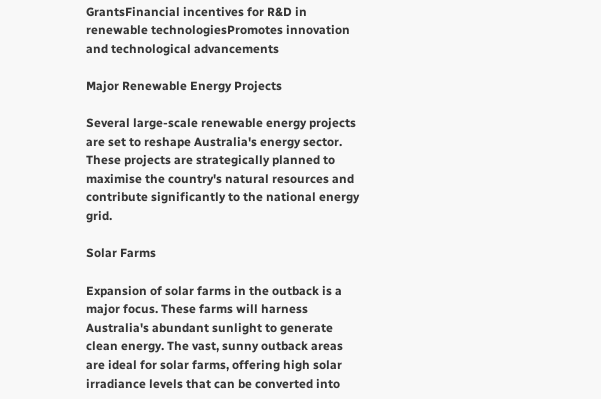GrantsFinancial incentives for R&D in renewable technologiesPromotes innovation and technological advancements

Major Renewable Energy Projects

Several large-scale renewable energy projects are set to reshape Australia's energy sector. These projects are strategically planned to maximise the country's natural resources and contribute significantly to the national energy grid.

Solar Farms

Expansion of solar farms in the outback is a major focus. These farms will harness Australia's abundant sunlight to generate clean energy. The vast, sunny outback areas are ideal for solar farms, offering high solar irradiance levels that can be converted into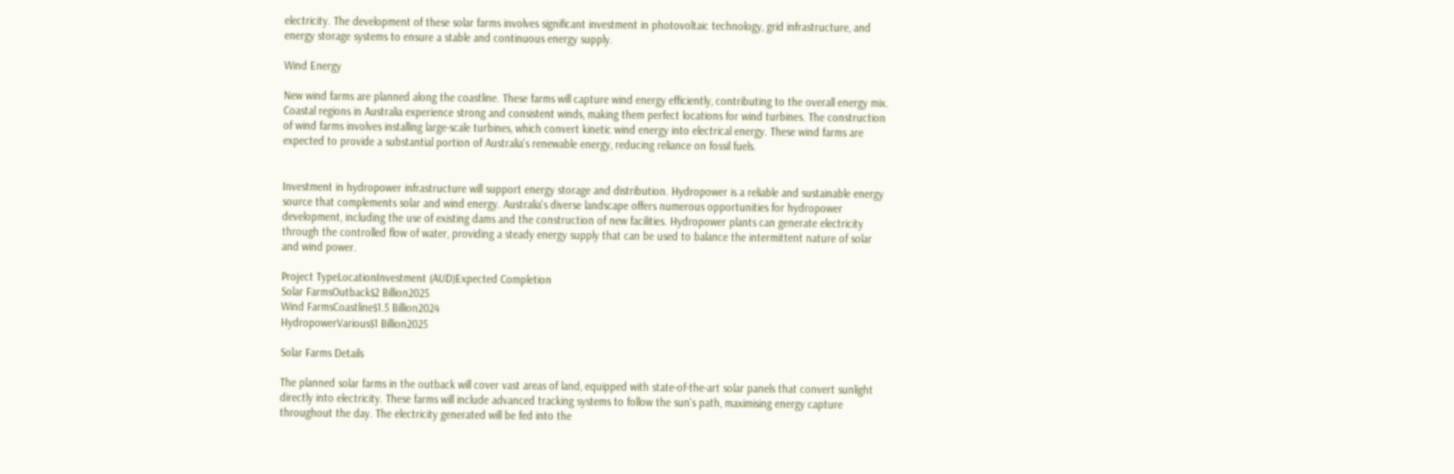electricity. The development of these solar farms involves significant investment in photovoltaic technology, grid infrastructure, and energy storage systems to ensure a stable and continuous energy supply.

Wind Energy

New wind farms are planned along the coastline. These farms will capture wind energy efficiently, contributing to the overall energy mix. Coastal regions in Australia experience strong and consistent winds, making them perfect locations for wind turbines. The construction of wind farms involves installing large-scale turbines, which convert kinetic wind energy into electrical energy. These wind farms are expected to provide a substantial portion of Australia's renewable energy, reducing reliance on fossil fuels.


Investment in hydropower infrastructure will support energy storage and distribution. Hydropower is a reliable and sustainable energy source that complements solar and wind energy. Australia's diverse landscape offers numerous opportunities for hydropower development, including the use of existing dams and the construction of new facilities. Hydropower plants can generate electricity through the controlled flow of water, providing a steady energy supply that can be used to balance the intermittent nature of solar and wind power.

Project TypeLocationInvestment (AUD)Expected Completion
Solar FarmsOutback$2 Billion2025
Wind FarmsCoastline$1.5 Billion2024
HydropowerVarious$1 Billion2025

Solar Farms Details

The planned solar farms in the outback will cover vast areas of land, equipped with state-of-the-art solar panels that convert sunlight directly into electricity. These farms will include advanced tracking systems to follow the sun's path, maximising energy capture throughout the day. The electricity generated will be fed into the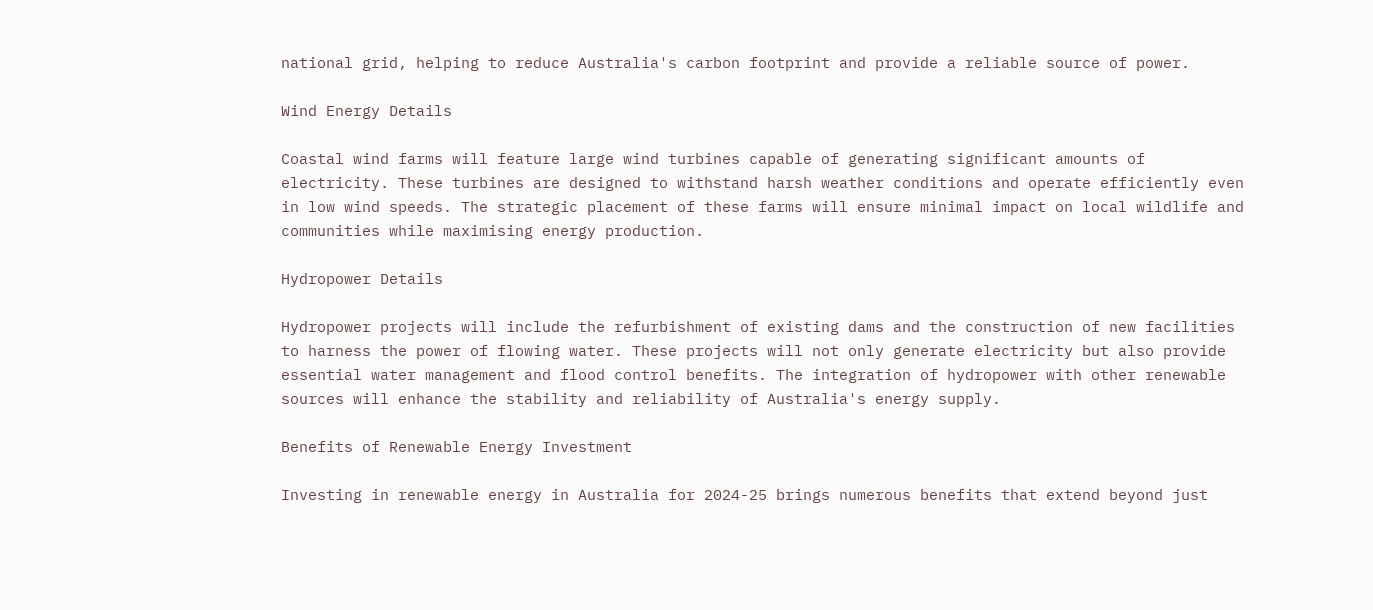national grid, helping to reduce Australia's carbon footprint and provide a reliable source of power.

Wind Energy Details

Coastal wind farms will feature large wind turbines capable of generating significant amounts of electricity. These turbines are designed to withstand harsh weather conditions and operate efficiently even in low wind speeds. The strategic placement of these farms will ensure minimal impact on local wildlife and communities while maximising energy production.

Hydropower Details

Hydropower projects will include the refurbishment of existing dams and the construction of new facilities to harness the power of flowing water. These projects will not only generate electricity but also provide essential water management and flood control benefits. The integration of hydropower with other renewable sources will enhance the stability and reliability of Australia's energy supply.

Benefits of Renewable Energy Investment

Investing in renewable energy in Australia for 2024-25 brings numerous benefits that extend beyond just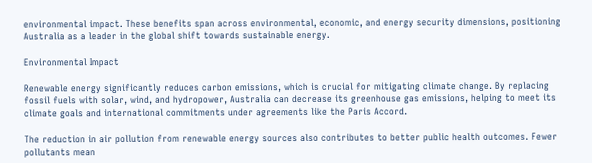environmental impact. These benefits span across environmental, economic, and energy security dimensions, positioning Australia as a leader in the global shift towards sustainable energy.

Environmental Impact

Renewable energy significantly reduces carbon emissions, which is crucial for mitigating climate change. By replacing fossil fuels with solar, wind, and hydropower, Australia can decrease its greenhouse gas emissions, helping to meet its climate goals and international commitments under agreements like the Paris Accord.

The reduction in air pollution from renewable energy sources also contributes to better public health outcomes. Fewer pollutants mean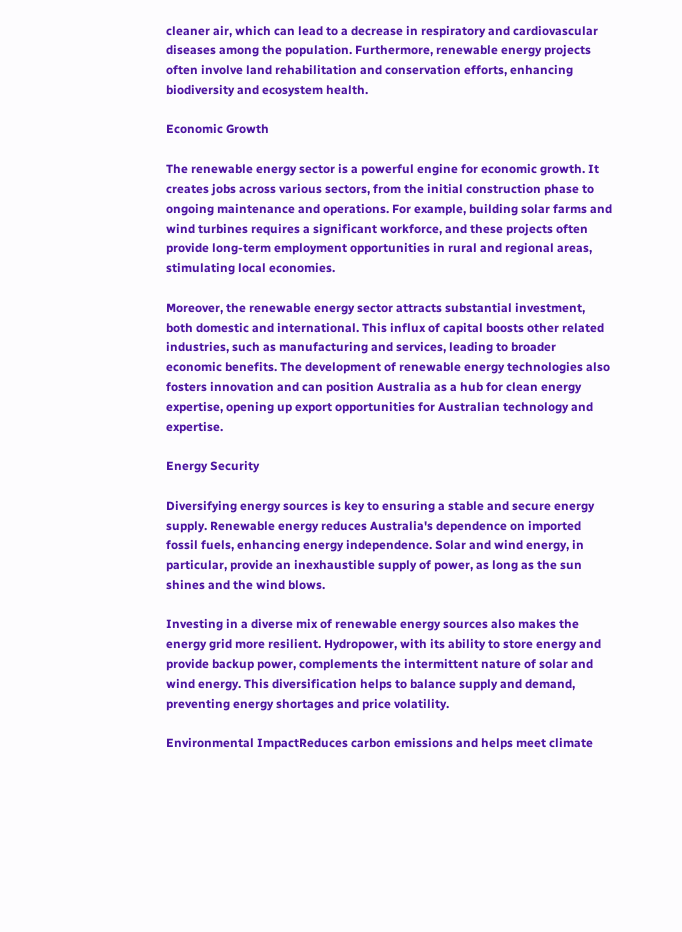cleaner air, which can lead to a decrease in respiratory and cardiovascular diseases among the population. Furthermore, renewable energy projects often involve land rehabilitation and conservation efforts, enhancing biodiversity and ecosystem health.

Economic Growth

The renewable energy sector is a powerful engine for economic growth. It creates jobs across various sectors, from the initial construction phase to ongoing maintenance and operations. For example, building solar farms and wind turbines requires a significant workforce, and these projects often provide long-term employment opportunities in rural and regional areas, stimulating local economies.

Moreover, the renewable energy sector attracts substantial investment, both domestic and international. This influx of capital boosts other related industries, such as manufacturing and services, leading to broader economic benefits. The development of renewable energy technologies also fosters innovation and can position Australia as a hub for clean energy expertise, opening up export opportunities for Australian technology and expertise.

Energy Security

Diversifying energy sources is key to ensuring a stable and secure energy supply. Renewable energy reduces Australia's dependence on imported fossil fuels, enhancing energy independence. Solar and wind energy, in particular, provide an inexhaustible supply of power, as long as the sun shines and the wind blows.

Investing in a diverse mix of renewable energy sources also makes the energy grid more resilient. Hydropower, with its ability to store energy and provide backup power, complements the intermittent nature of solar and wind energy. This diversification helps to balance supply and demand, preventing energy shortages and price volatility.

Environmental ImpactReduces carbon emissions and helps meet climate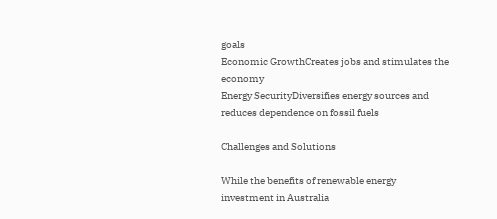goals
Economic GrowthCreates jobs and stimulates the economy
Energy SecurityDiversifies energy sources and reduces dependence on fossil fuels

Challenges and Solutions

While the benefits of renewable energy investment in Australia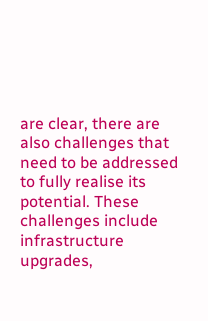are clear, there are also challenges that need to be addressed to fully realise its potential. These challenges include infrastructure upgrades,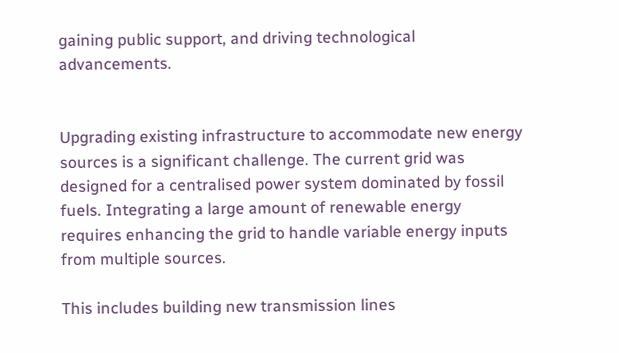gaining public support, and driving technological advancements.


Upgrading existing infrastructure to accommodate new energy sources is a significant challenge. The current grid was designed for a centralised power system dominated by fossil fuels. Integrating a large amount of renewable energy requires enhancing the grid to handle variable energy inputs from multiple sources.

This includes building new transmission lines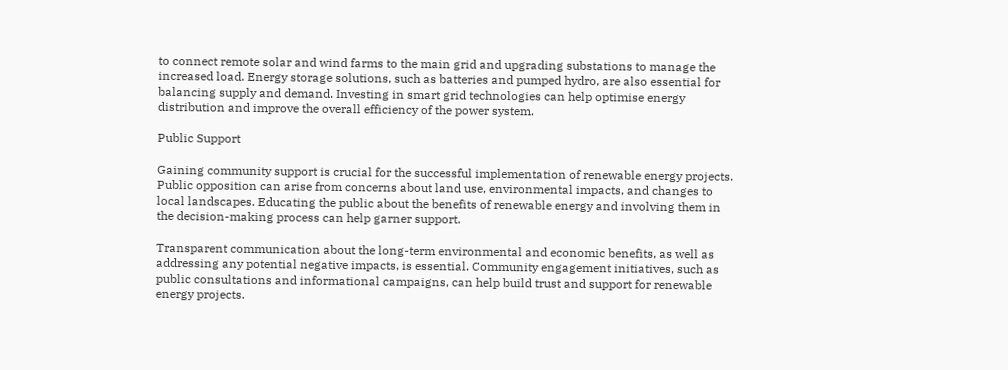to connect remote solar and wind farms to the main grid and upgrading substations to manage the increased load. Energy storage solutions, such as batteries and pumped hydro, are also essential for balancing supply and demand. Investing in smart grid technologies can help optimise energy distribution and improve the overall efficiency of the power system.

Public Support

Gaining community support is crucial for the successful implementation of renewable energy projects. Public opposition can arise from concerns about land use, environmental impacts, and changes to local landscapes. Educating the public about the benefits of renewable energy and involving them in the decision-making process can help garner support.

Transparent communication about the long-term environmental and economic benefits, as well as addressing any potential negative impacts, is essential. Community engagement initiatives, such as public consultations and informational campaigns, can help build trust and support for renewable energy projects.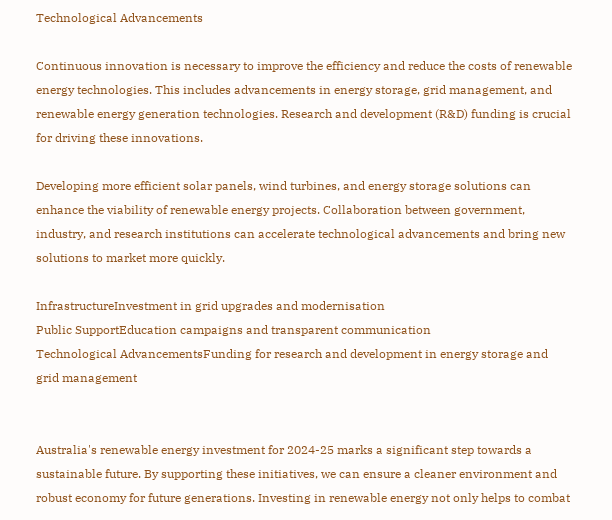Technological Advancements

Continuous innovation is necessary to improve the efficiency and reduce the costs of renewable energy technologies. This includes advancements in energy storage, grid management, and renewable energy generation technologies. Research and development (R&D) funding is crucial for driving these innovations.

Developing more efficient solar panels, wind turbines, and energy storage solutions can enhance the viability of renewable energy projects. Collaboration between government, industry, and research institutions can accelerate technological advancements and bring new solutions to market more quickly.

InfrastructureInvestment in grid upgrades and modernisation
Public SupportEducation campaigns and transparent communication
Technological AdvancementsFunding for research and development in energy storage and grid management


Australia's renewable energy investment for 2024-25 marks a significant step towards a sustainable future. By supporting these initiatives, we can ensure a cleaner environment and robust economy for future generations. Investing in renewable energy not only helps to combat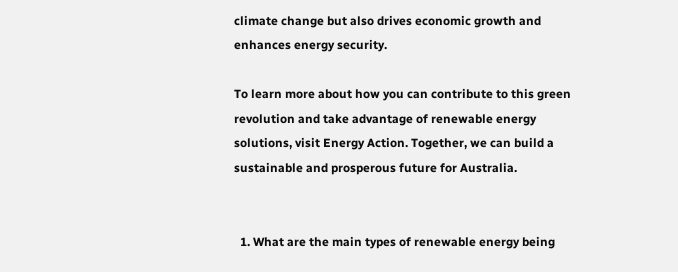climate change but also drives economic growth and enhances energy security.

To learn more about how you can contribute to this green revolution and take advantage of renewable energy solutions, visit Energy Action. Together, we can build a sustainable and prosperous future for Australia.


  1. What are the main types of renewable energy being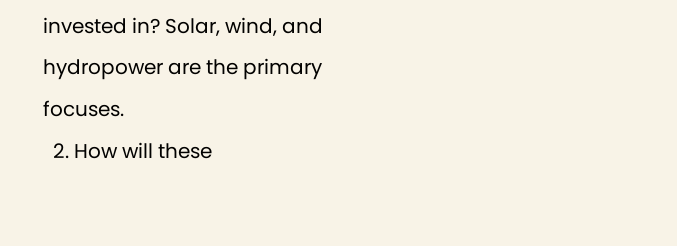invested in? Solar, wind, and hydropower are the primary focuses.
  2. How will these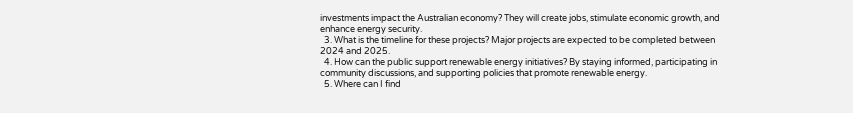investments impact the Australian economy? They will create jobs, stimulate economic growth, and enhance energy security.
  3. What is the timeline for these projects? Major projects are expected to be completed between 2024 and 2025.
  4. How can the public support renewable energy initiatives? By staying informed, participating in community discussions, and supporting policies that promote renewable energy.
  5. Where can I find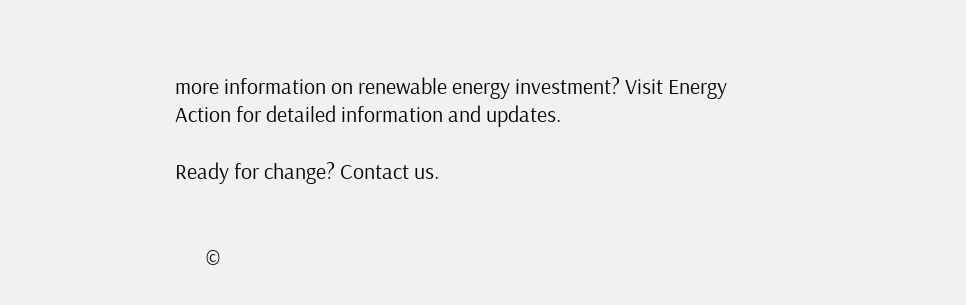more information on renewable energy investment? Visit Energy Action for detailed information and updates.

Ready for change? Contact us.


      ©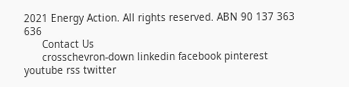2021 Energy Action. All rights reserved. ABN 90 137 363 636
      Contact Us
      crosschevron-down linkedin facebook pinterest youtube rss twitter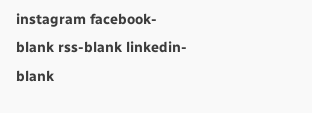instagram facebook-blank rss-blank linkedin-blank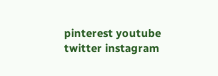pinterest youtube twitter instagram